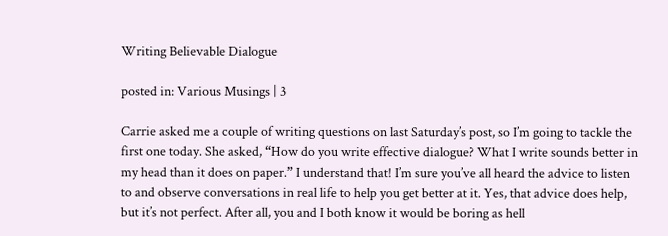Writing Believable Dialogue

posted in: Various Musings | 3

Carrie asked me a couple of writing questions on last Saturday’s post, so I’m going to tackle the first one today. She asked, “How do you write effective dialogue? What I write sounds better in my head than it does on paper.” I understand that! I’m sure you’ve all heard the advice to listen to and observe conversations in real life to help you get better at it. Yes, that advice does help, but it’s not perfect. After all, you and I both know it would be boring as hell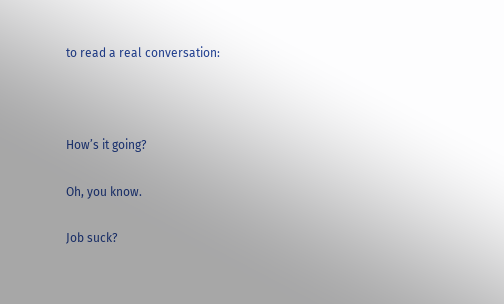to read a real conversation:



How’s it going?

Oh, you know.

Job suck?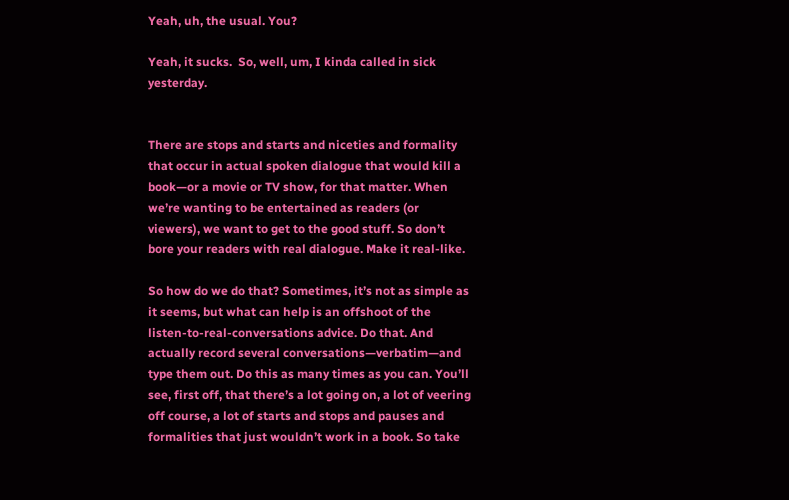Yeah, uh, the usual. You?

Yeah, it sucks.  So, well, um, I kinda called in sick yesterday.


There are stops and starts and niceties and formality that occur in actual spoken dialogue that would kill a book—or a movie or TV show, for that matter. When we’re wanting to be entertained as readers (or viewers), we want to get to the good stuff. So don’t bore your readers with real dialogue. Make it real-like.

So how do we do that? Sometimes, it’s not as simple as it seems, but what can help is an offshoot of the listen-to-real-conversations advice. Do that. And actually record several conversations—verbatim—and type them out. Do this as many times as you can. You’ll see, first off, that there’s a lot going on, a lot of veering off course, a lot of starts and stops and pauses and formalities that just wouldn’t work in a book. So take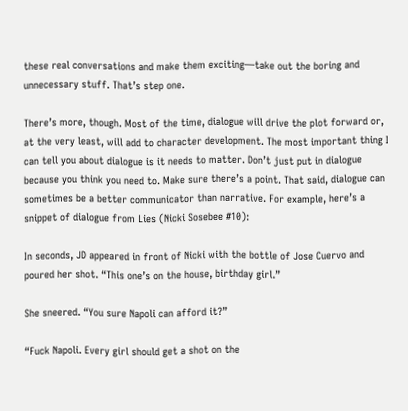these real conversations and make them exciting—take out the boring and unnecessary stuff. That’s step one.

There’s more, though. Most of the time, dialogue will drive the plot forward or, at the very least, will add to character development. The most important thing I can tell you about dialogue is it needs to matter. Don’t just put in dialogue because you think you need to. Make sure there’s a point. That said, dialogue can sometimes be a better communicator than narrative. For example, here’s a snippet of dialogue from Lies (Nicki Sosebee #10):

In seconds, JD appeared in front of Nicki with the bottle of Jose Cuervo and poured her shot. “This one’s on the house, birthday girl.”

She sneered. “You sure Napoli can afford it?”

“Fuck Napoli. Every girl should get a shot on the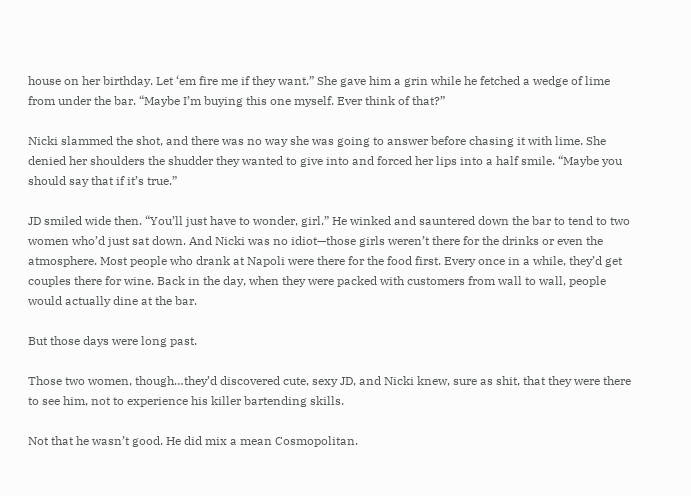house on her birthday. Let ‘em fire me if they want.” She gave him a grin while he fetched a wedge of lime from under the bar. “Maybe I’m buying this one myself. Ever think of that?”

Nicki slammed the shot, and there was no way she was going to answer before chasing it with lime. She denied her shoulders the shudder they wanted to give into and forced her lips into a half smile. “Maybe you should say that if it’s true.”

JD smiled wide then. “You’ll just have to wonder, girl.” He winked and sauntered down the bar to tend to two women who’d just sat down. And Nicki was no idiot—those girls weren’t there for the drinks or even the atmosphere. Most people who drank at Napoli were there for the food first. Every once in a while, they’d get couples there for wine. Back in the day, when they were packed with customers from wall to wall, people would actually dine at the bar.

But those days were long past.

Those two women, though…they’d discovered cute, sexy JD, and Nicki knew, sure as shit, that they were there to see him, not to experience his killer bartending skills.

Not that he wasn’t good. He did mix a mean Cosmopolitan.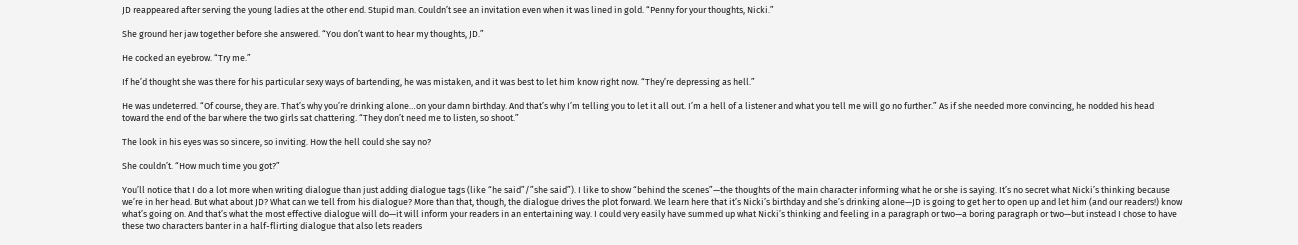JD reappeared after serving the young ladies at the other end. Stupid man. Couldn’t see an invitation even when it was lined in gold. “Penny for your thoughts, Nicki.”

She ground her jaw together before she answered. “You don’t want to hear my thoughts, JD.”

He cocked an eyebrow. “Try me.”

If he’d thought she was there for his particular sexy ways of bartending, he was mistaken, and it was best to let him know right now. “They’re depressing as hell.”

He was undeterred. “Of course, they are. That’s why you’re drinking alone…on your damn birthday. And that’s why I’m telling you to let it all out. I’m a hell of a listener and what you tell me will go no further.” As if she needed more convincing, he nodded his head toward the end of the bar where the two girls sat chattering. “They don’t need me to listen, so shoot.”

The look in his eyes was so sincere, so inviting. How the hell could she say no?

She couldn’t. “How much time you got?”

You’ll notice that I do a lot more when writing dialogue than just adding dialogue tags (like “he said”/”she said”). I like to show “behind the scenes”—the thoughts of the main character informing what he or she is saying. It’s no secret what Nicki’s thinking because we’re in her head. But what about JD? What can we tell from his dialogue? More than that, though, the dialogue drives the plot forward. We learn here that it’s Nicki’s birthday and she’s drinking alone—JD is going to get her to open up and let him (and our readers!) know what’s going on. And that’s what the most effective dialogue will do—it will inform your readers in an entertaining way. I could very easily have summed up what Nicki’s thinking and feeling in a paragraph or two—a boring paragraph or two—but instead I chose to have these two characters banter in a half-flirting dialogue that also lets readers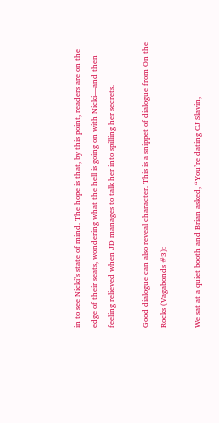in to see Nicki’s state of mind. The hope is that, by this point, readers are on the edge of their seats, wondering what the hell is going on with Nicki—and then feeling relieved when JD manages to talk her into spilling her secrets.

Good dialogue can also reveal character. This is a snippet of dialogue from On the Rocks (Vagabonds #3):

We sat at a quiet booth and Brian asked, “You’re dating CJ Slavin,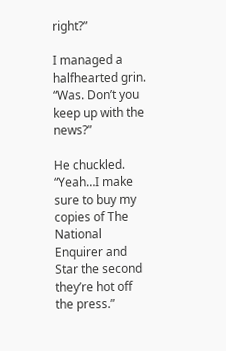right?”

I managed a halfhearted grin. “Was. Don’t you keep up with the news?”

He chuckled. “Yeah…I make sure to buy my copies of The National Enquirer and Star the second they’re hot off the press.”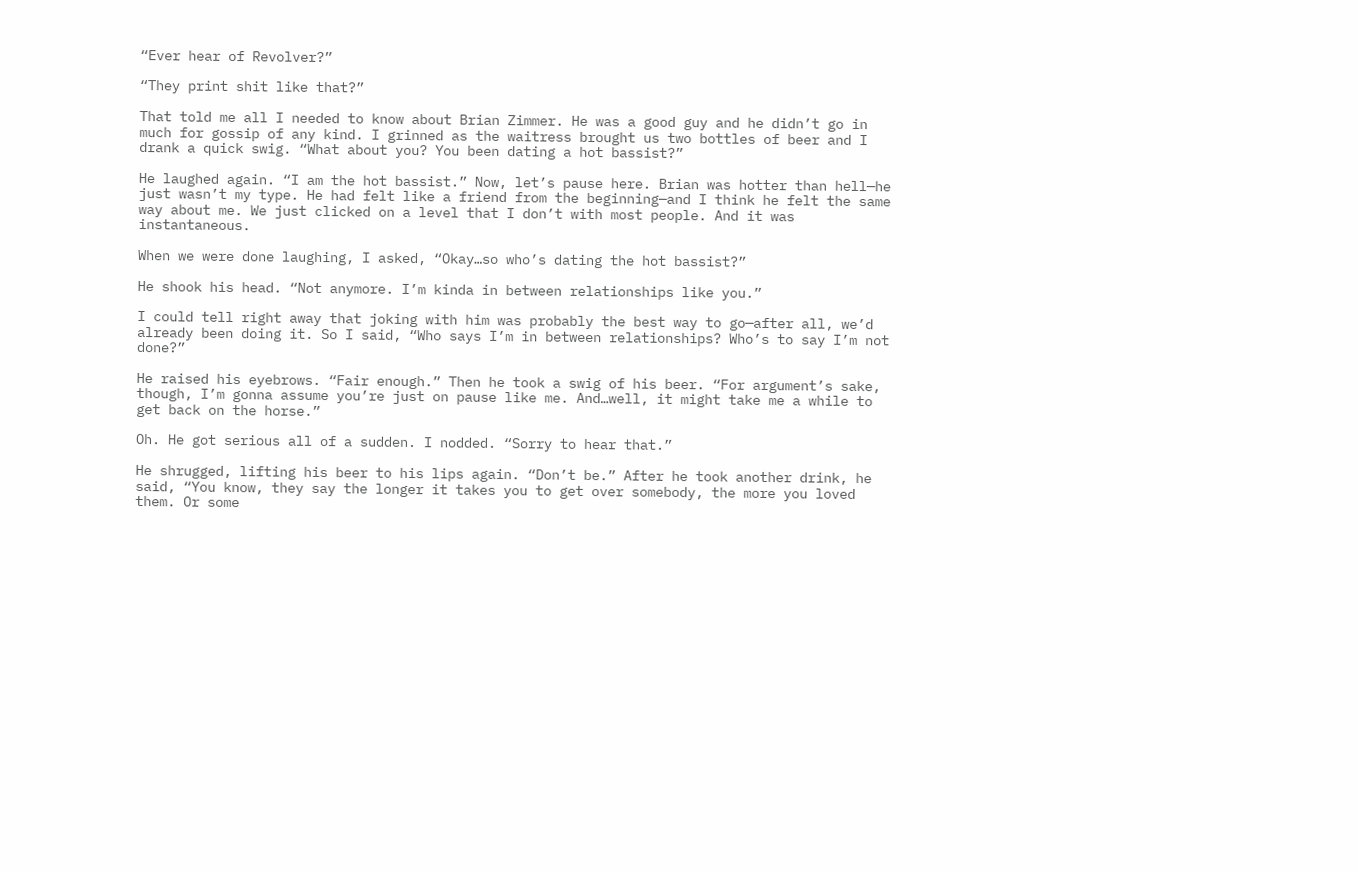“Ever hear of Revolver?”

“They print shit like that?”

That told me all I needed to know about Brian Zimmer. He was a good guy and he didn’t go in much for gossip of any kind. I grinned as the waitress brought us two bottles of beer and I drank a quick swig. “What about you? You been dating a hot bassist?”

He laughed again. “I am the hot bassist.” Now, let’s pause here. Brian was hotter than hell—he just wasn’t my type. He had felt like a friend from the beginning—and I think he felt the same way about me. We just clicked on a level that I don’t with most people. And it was instantaneous.

When we were done laughing, I asked, “Okay…so who’s dating the hot bassist?”

He shook his head. “Not anymore. I’m kinda in between relationships like you.”

I could tell right away that joking with him was probably the best way to go—after all, we’d already been doing it. So I said, “Who says I’m in between relationships? Who’s to say I’m not done?”

He raised his eyebrows. “Fair enough.” Then he took a swig of his beer. “For argument’s sake, though, I’m gonna assume you’re just on pause like me. And…well, it might take me a while to get back on the horse.”

Oh. He got serious all of a sudden. I nodded. “Sorry to hear that.”

He shrugged, lifting his beer to his lips again. “Don’t be.” After he took another drink, he said, “You know, they say the longer it takes you to get over somebody, the more you loved them. Or some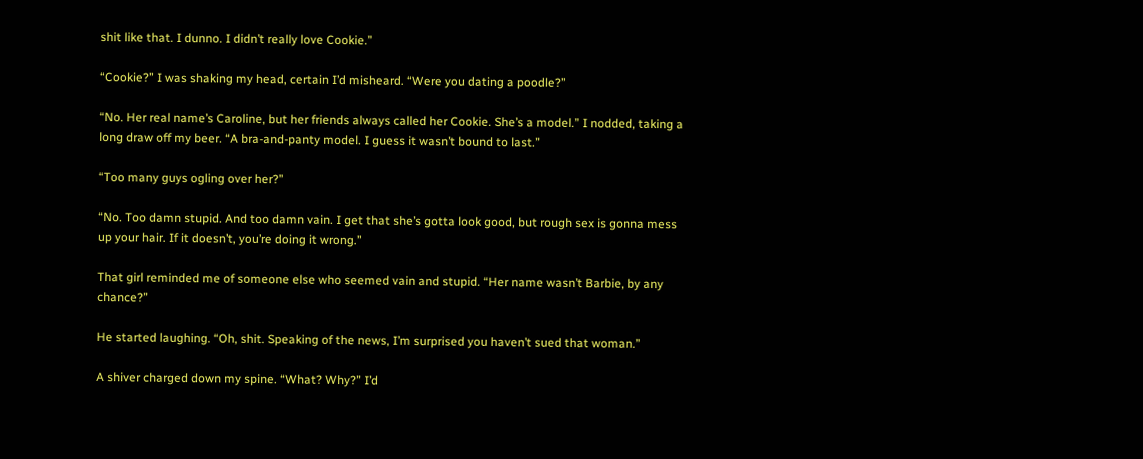shit like that. I dunno. I didn’t really love Cookie.”

“Cookie?” I was shaking my head, certain I’d misheard. “Were you dating a poodle?”

“No. Her real name’s Caroline, but her friends always called her Cookie. She’s a model.” I nodded, taking a long draw off my beer. “A bra-and-panty model. I guess it wasn’t bound to last.”

“Too many guys ogling over her?”

“No. Too damn stupid. And too damn vain. I get that she’s gotta look good, but rough sex is gonna mess up your hair. If it doesn’t, you’re doing it wrong.”

That girl reminded me of someone else who seemed vain and stupid. “Her name wasn’t Barbie, by any chance?”

He started laughing. “Oh, shit. Speaking of the news, I’m surprised you haven’t sued that woman.”

A shiver charged down my spine. “What? Why?” I’d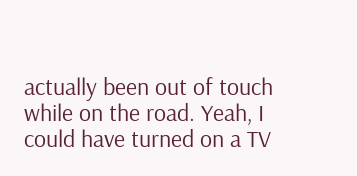actually been out of touch while on the road. Yeah, I could have turned on a TV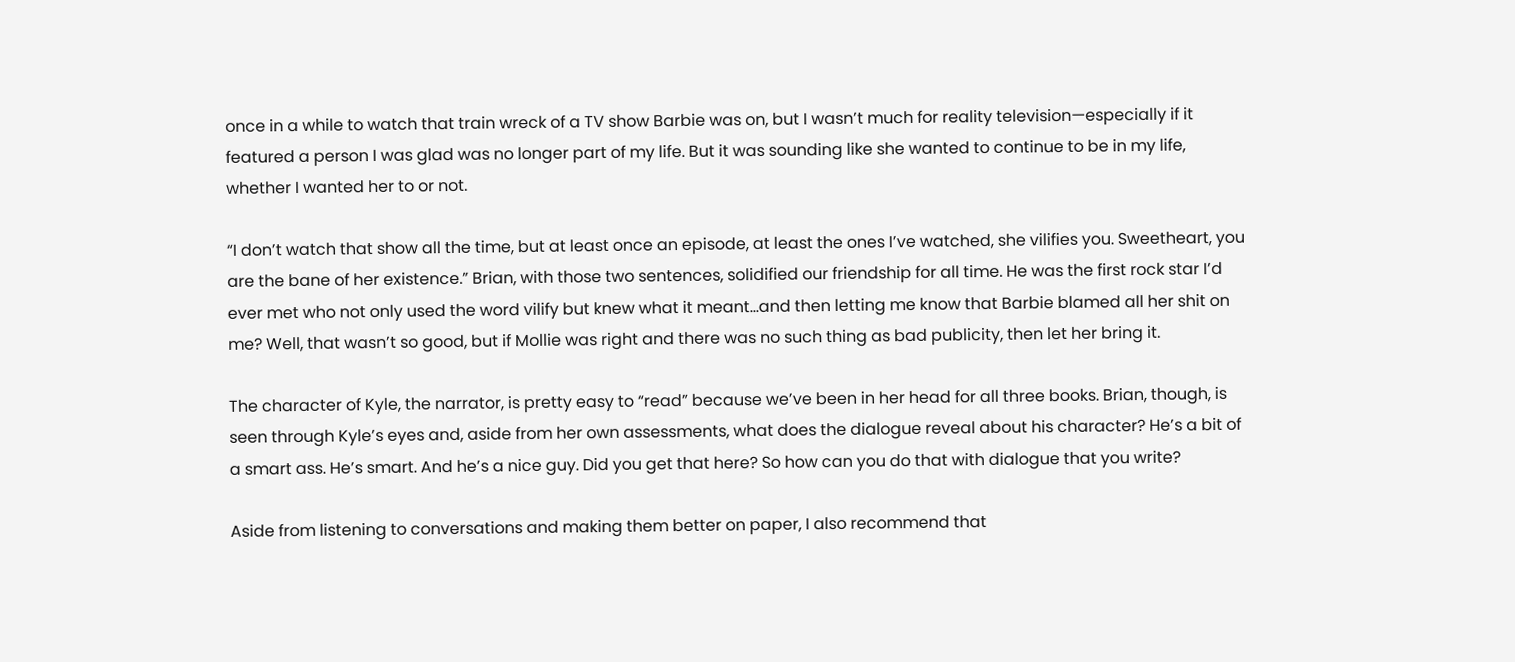once in a while to watch that train wreck of a TV show Barbie was on, but I wasn’t much for reality television—especially if it featured a person I was glad was no longer part of my life. But it was sounding like she wanted to continue to be in my life, whether I wanted her to or not.

“I don’t watch that show all the time, but at least once an episode, at least the ones I’ve watched, she vilifies you. Sweetheart, you are the bane of her existence.” Brian, with those two sentences, solidified our friendship for all time. He was the first rock star I’d ever met who not only used the word vilify but knew what it meant…and then letting me know that Barbie blamed all her shit on me? Well, that wasn’t so good, but if Mollie was right and there was no such thing as bad publicity, then let her bring it.

The character of Kyle, the narrator, is pretty easy to “read” because we’ve been in her head for all three books. Brian, though, is seen through Kyle’s eyes and, aside from her own assessments, what does the dialogue reveal about his character? He’s a bit of a smart ass. He’s smart. And he’s a nice guy. Did you get that here? So how can you do that with dialogue that you write?

Aside from listening to conversations and making them better on paper, I also recommend that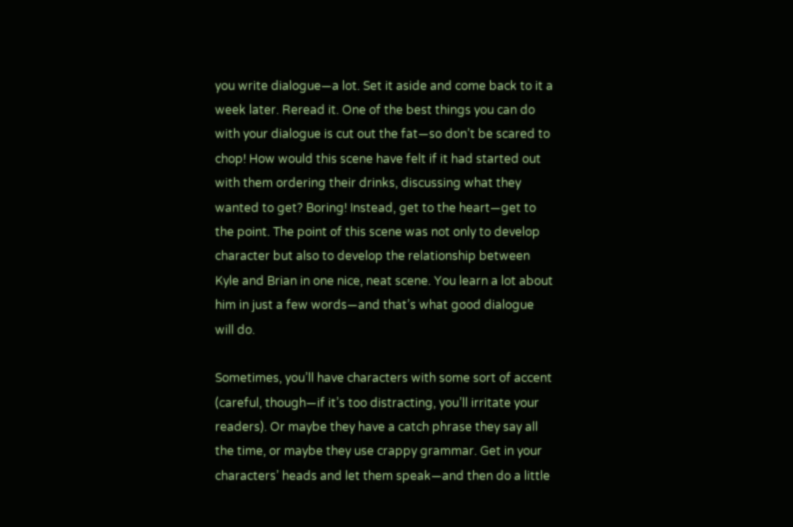you write dialogue—a lot. Set it aside and come back to it a week later. Reread it. One of the best things you can do with your dialogue is cut out the fat—so don’t be scared to chop! How would this scene have felt if it had started out with them ordering their drinks, discussing what they wanted to get? Boring! Instead, get to the heart—get to the point. The point of this scene was not only to develop character but also to develop the relationship between Kyle and Brian in one nice, neat scene. You learn a lot about him in just a few words—and that’s what good dialogue will do.

Sometimes, you’ll have characters with some sort of accent (careful, though—if it’s too distracting, you’ll irritate your readers). Or maybe they have a catch phrase they say all the time, or maybe they use crappy grammar. Get in your characters’ heads and let them speak—and then do a little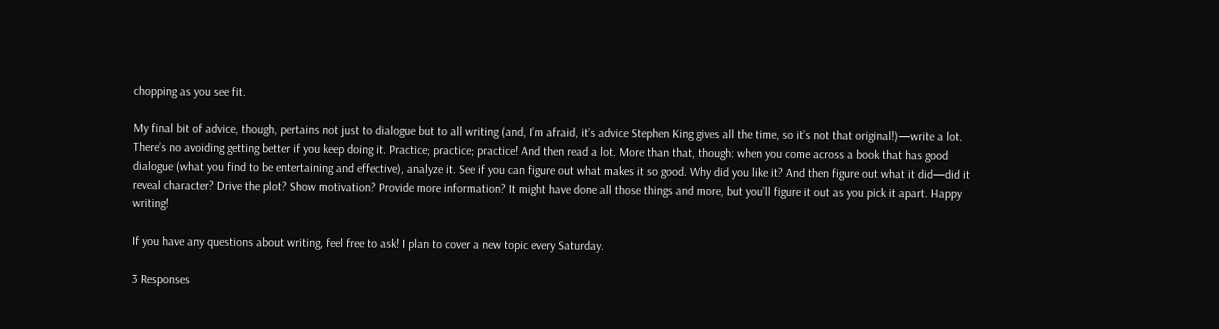chopping as you see fit.

My final bit of advice, though, pertains not just to dialogue but to all writing (and, I’m afraid, it’s advice Stephen King gives all the time, so it’s not that original!)—write a lot. There’s no avoiding getting better if you keep doing it. Practice; practice; practice! And then read a lot. More than that, though: when you come across a book that has good dialogue (what you find to be entertaining and effective), analyze it. See if you can figure out what makes it so good. Why did you like it? And then figure out what it did—did it reveal character? Drive the plot? Show motivation? Provide more information? It might have done all those things and more, but you’ll figure it out as you pick it apart. Happy writing!

If you have any questions about writing, feel free to ask! I plan to cover a new topic every Saturday.

3 Responses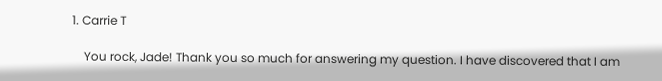1. Carrie T

    You rock, Jade! Thank you so much for answering my question. I have discovered that I am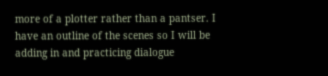more of a plotter rather than a pantser. I have an outline of the scenes so I will be adding in and practicing dialogue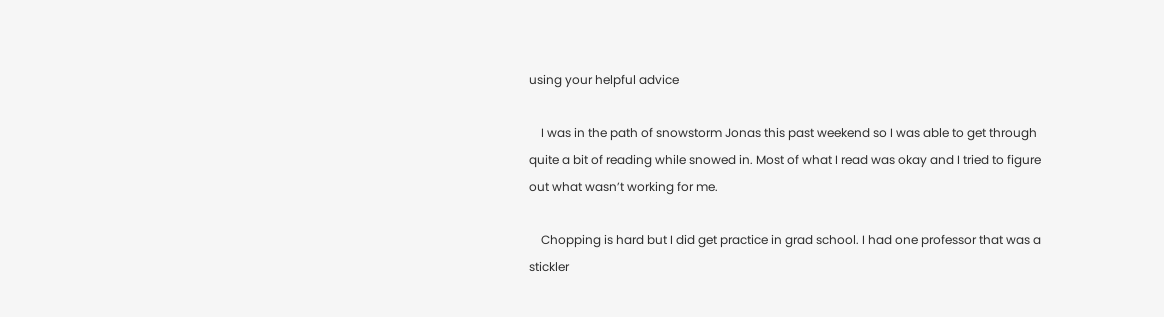using your helpful advice

    I was in the path of snowstorm Jonas this past weekend so I was able to get through quite a bit of reading while snowed in. Most of what I read was okay and I tried to figure out what wasn’t working for me.

    Chopping is hard but I did get practice in grad school. I had one professor that was a stickler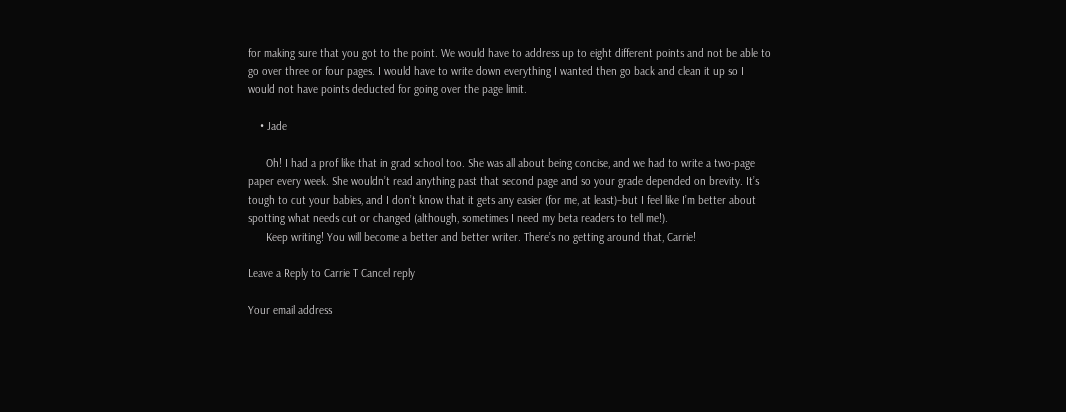for making sure that you got to the point. We would have to address up to eight different points and not be able to go over three or four pages. I would have to write down everything I wanted then go back and clean it up so I would not have points deducted for going over the page limit.

    • Jade

      Oh! I had a prof like that in grad school too. She was all about being concise, and we had to write a two-page paper every week. She wouldn’t read anything past that second page and so your grade depended on brevity. It’s tough to cut your babies, and I don’t know that it gets any easier (for me, at least)–but I feel like I’m better about spotting what needs cut or changed (although, sometimes I need my beta readers to tell me!).
      Keep writing! You will become a better and better writer. There’s no getting around that, Carrie!

Leave a Reply to Carrie T Cancel reply

Your email address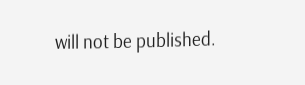will not be published.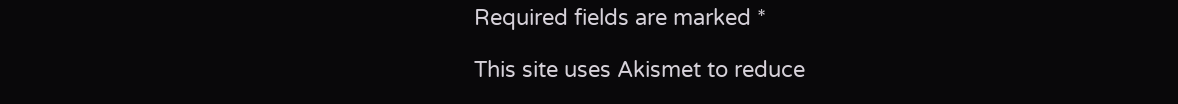Required fields are marked *

This site uses Akismet to reduce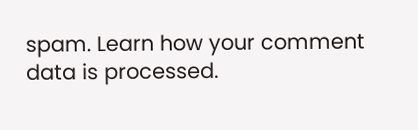spam. Learn how your comment data is processed.